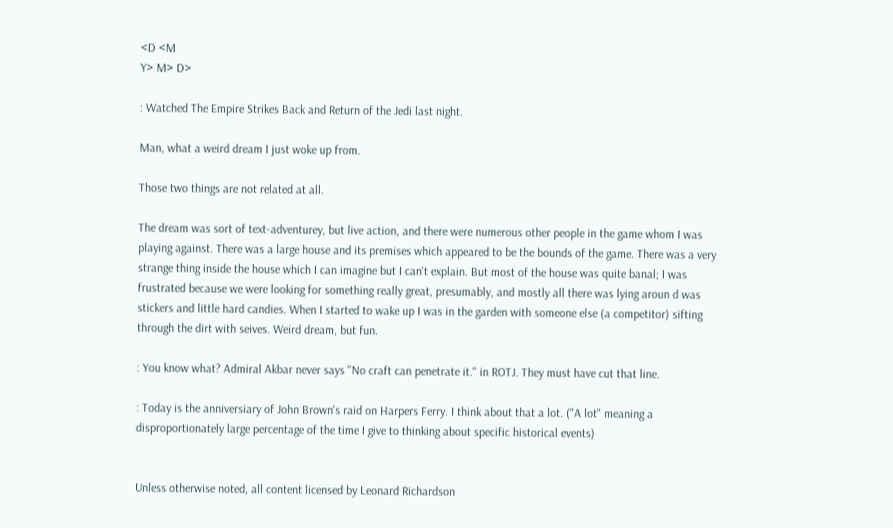<D <M
Y> M> D>

: Watched The Empire Strikes Back and Return of the Jedi last night.

Man, what a weird dream I just woke up from.

Those two things are not related at all.

The dream was sort of text-adventurey, but live action, and there were numerous other people in the game whom I was playing against. There was a large house and its premises which appeared to be the bounds of the game. There was a very strange thing inside the house which I can imagine but I can't explain. But most of the house was quite banal; I was frustrated because we were looking for something really great, presumably, and mostly all there was lying aroun d was stickers and little hard candies. When I started to wake up I was in the garden with someone else (a competitor) sifting through the dirt with seives. Weird dream, but fun.

: You know what? Admiral Akbar never says "No craft can penetrate it." in ROTJ. They must have cut that line.

: Today is the anniversiary of John Brown's raid on Harpers Ferry. I think about that a lot. ("A lot" meaning a disproportionately large percentage of the time I give to thinking about specific historical events)


Unless otherwise noted, all content licensed by Leonard Richardson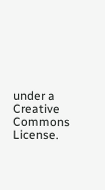under a Creative Commons License.